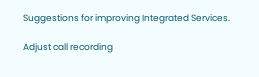Suggestions for improving Integrated Services.

Adjust call recording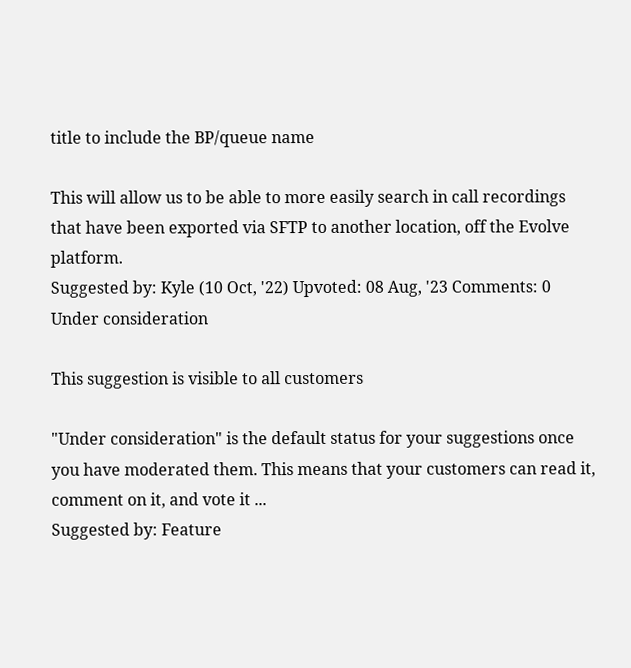title to include the BP/queue name

This will allow us to be able to more easily search in call recordings that have been exported via SFTP to another location, off the Evolve platform.
Suggested by: Kyle (10 Oct, '22) Upvoted: 08 Aug, '23 Comments: 0
Under consideration

This suggestion is visible to all customers

"Under consideration" is the default status for your suggestions once you have moderated them. This means that your customers can read it, comment on it, and vote it ...
Suggested by: Feature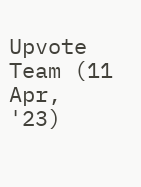Upvote Team (11 Apr, '23)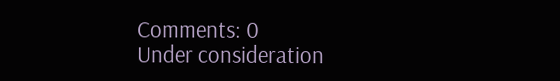Comments: 0
Under consideration